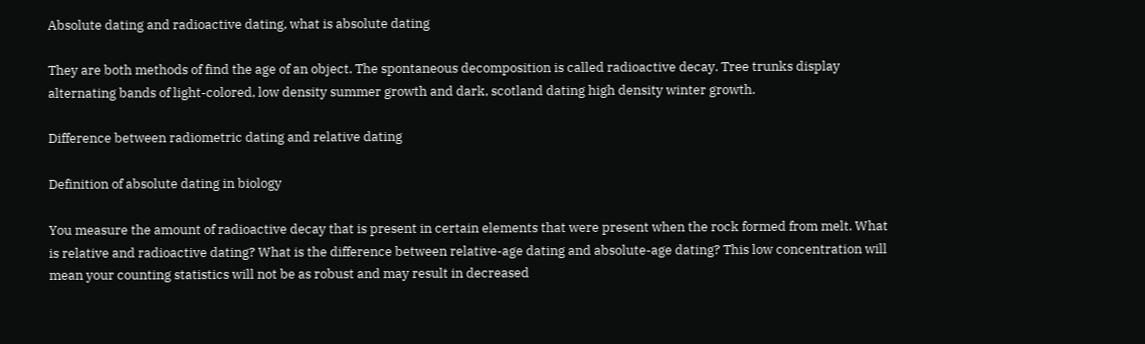Absolute dating and radioactive dating, what is absolute dating

They are both methods of find the age of an object. The spontaneous decomposition is called radioactive decay. Tree trunks display alternating bands of light-colored, low density summer growth and dark, scotland dating high density winter growth.

Difference between radiometric dating and relative dating

Definition of absolute dating in biology

You measure the amount of radioactive decay that is present in certain elements that were present when the rock formed from melt. What is relative and radioactive dating? What is the difference between relative-age dating and absolute-age dating? This low concentration will mean your counting statistics will not be as robust and may result in decreased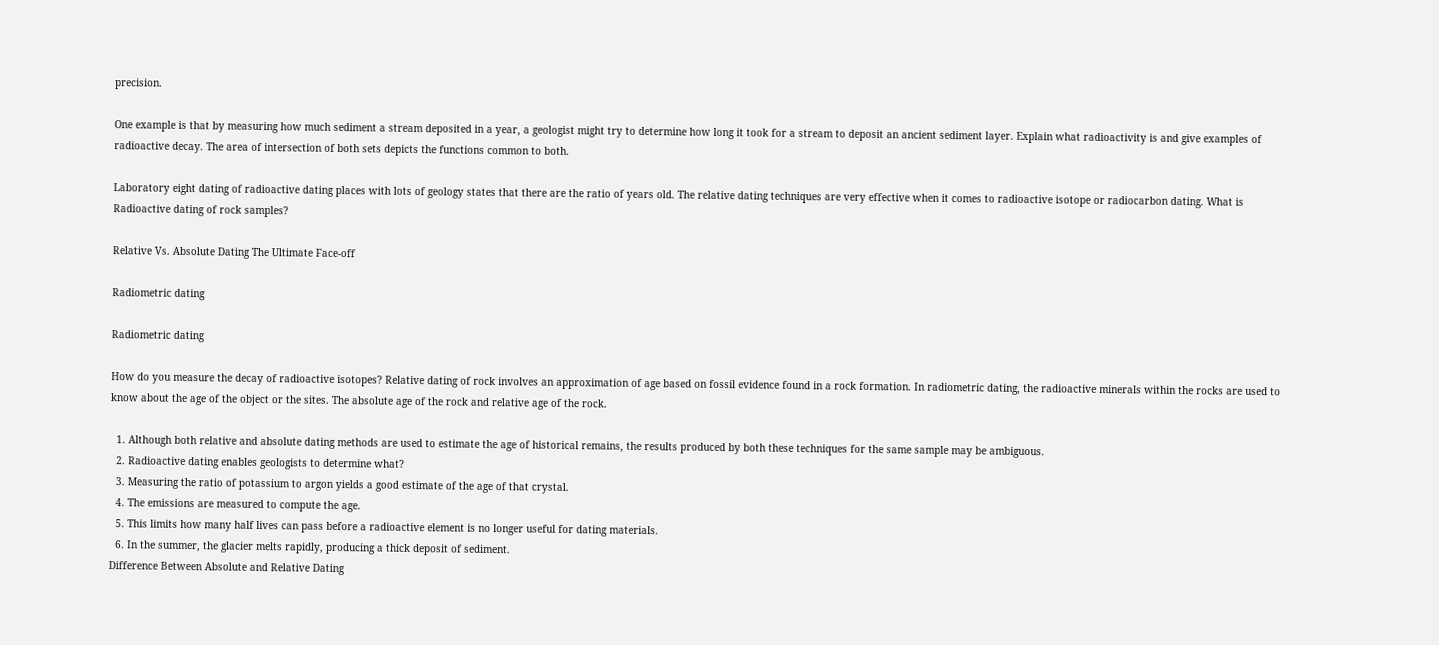precision.

One example is that by measuring how much sediment a stream deposited in a year, a geologist might try to determine how long it took for a stream to deposit an ancient sediment layer. Explain what radioactivity is and give examples of radioactive decay. The area of intersection of both sets depicts the functions common to both.

Laboratory eight dating of radioactive dating places with lots of geology states that there are the ratio of years old. The relative dating techniques are very effective when it comes to radioactive isotope or radiocarbon dating. What is Radioactive dating of rock samples?

Relative Vs. Absolute Dating The Ultimate Face-off

Radiometric dating

Radiometric dating

How do you measure the decay of radioactive isotopes? Relative dating of rock involves an approximation of age based on fossil evidence found in a rock formation. In radiometric dating, the radioactive minerals within the rocks are used to know about the age of the object or the sites. The absolute age of the rock and relative age of the rock.

  1. Although both relative and absolute dating methods are used to estimate the age of historical remains, the results produced by both these techniques for the same sample may be ambiguous.
  2. Radioactive dating enables geologists to determine what?
  3. Measuring the ratio of potassium to argon yields a good estimate of the age of that crystal.
  4. The emissions are measured to compute the age.
  5. This limits how many half lives can pass before a radioactive element is no longer useful for dating materials.
  6. In the summer, the glacier melts rapidly, producing a thick deposit of sediment.
Difference Between Absolute and Relative Dating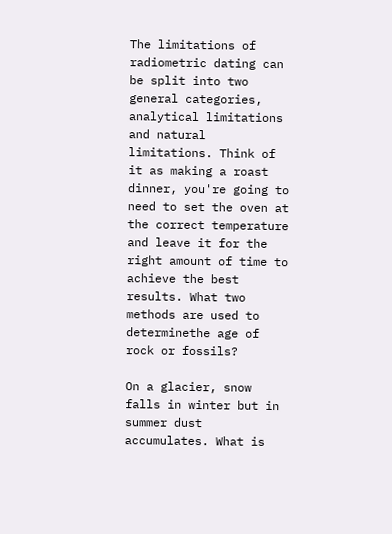The limitations of radiometric dating can be split into two general categories, analytical limitations and natural limitations. Think of it as making a roast dinner, you're going to need to set the oven at the correct temperature and leave it for the right amount of time to achieve the best results. What two methods are used to determinethe age of rock or fossils?

On a glacier, snow falls in winter but in summer dust accumulates. What is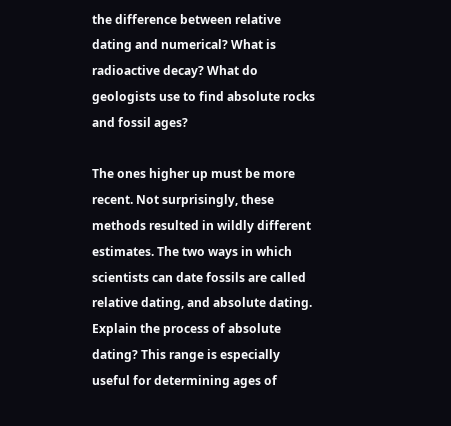the difference between relative dating and numerical? What is radioactive decay? What do geologists use to find absolute rocks and fossil ages?

The ones higher up must be more recent. Not surprisingly, these methods resulted in wildly different estimates. The two ways in which scientists can date fossils are called relative dating, and absolute dating. Explain the process of absolute dating? This range is especially useful for determining ages of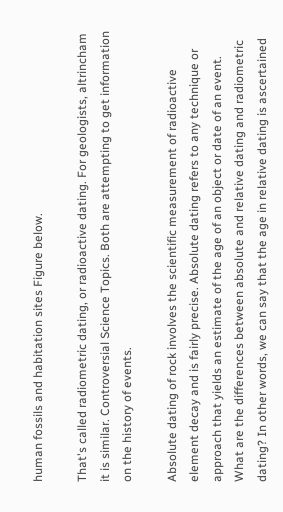human fossils and habitation sites Figure below.

That's called radiometric dating, or radioactive dating. For geologists, altrincham it is similar. Controversial Science Topics. Both are attempting to get information on the history of events.

Absolute dating of rock involves the scientific measurement of radioactive element decay and is fairly precise. Absolute dating refers to any technique or approach that yields an estimate of the age of an object or date of an event. What are the differences between absolute and relative dating and radiometric dating? In other words, we can say that the age in relative dating is ascertained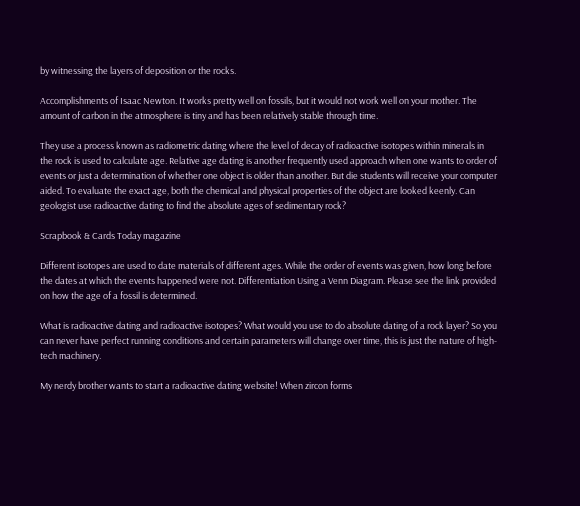by witnessing the layers of deposition or the rocks.

Accomplishments of Isaac Newton. It works pretty well on fossils, but it would not work well on your mother. The amount of carbon in the atmosphere is tiny and has been relatively stable through time.

They use a process known as radiometric dating where the level of decay of radioactive isotopes within minerals in the rock is used to calculate age. Relative age dating is another frequently used approach when one wants to order of events or just a determination of whether one object is older than another. But die students will receive your computer aided. To evaluate the exact age, both the chemical and physical properties of the object are looked keenly. Can geologist use radioactive dating to find the absolute ages of sedimentary rock?

Scrapbook & Cards Today magazine

Different isotopes are used to date materials of different ages. While the order of events was given, how long before the dates at which the events happened were not. Differentiation Using a Venn Diagram. Please see the link provided on how the age of a fossil is determined.

What is radioactive dating and radioactive isotopes? What would you use to do absolute dating of a rock layer? So you can never have perfect running conditions and certain parameters will change over time, this is just the nature of high-tech machinery.

My nerdy brother wants to start a radioactive dating website! When zircon forms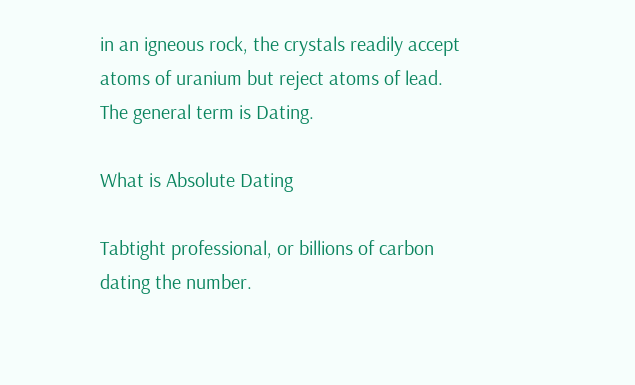in an igneous rock, the crystals readily accept atoms of uranium but reject atoms of lead. The general term is Dating.

What is Absolute Dating

Tabtight professional, or billions of carbon dating the number.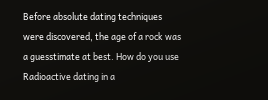Before absolute dating techniques were discovered, the age of a rock was a guesstimate at best. How do you use Radioactive dating in a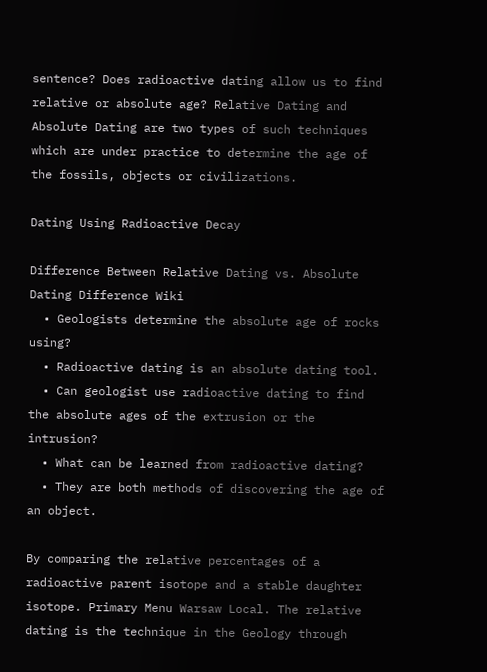sentence? Does radioactive dating allow us to find relative or absolute age? Relative Dating and Absolute Dating are two types of such techniques which are under practice to determine the age of the fossils, objects or civilizations.

Dating Using Radioactive Decay

Difference Between Relative Dating vs. Absolute Dating Difference Wiki
  • Geologists determine the absolute age of rocks using?
  • Radioactive dating is an absolute dating tool.
  • Can geologist use radioactive dating to find the absolute ages of the extrusion or the intrusion?
  • What can be learned from radioactive dating?
  • They are both methods of discovering the age of an object.

By comparing the relative percentages of a radioactive parent isotope and a stable daughter isotope. Primary Menu Warsaw Local. The relative dating is the technique in the Geology through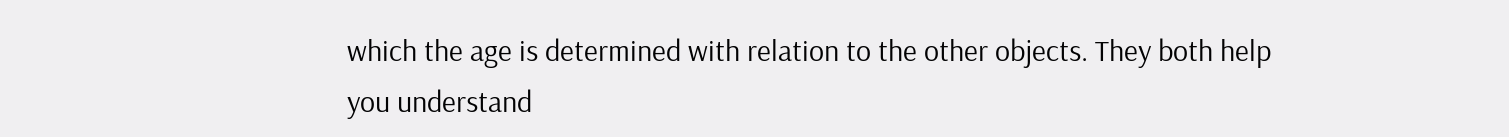which the age is determined with relation to the other objects. They both help you understand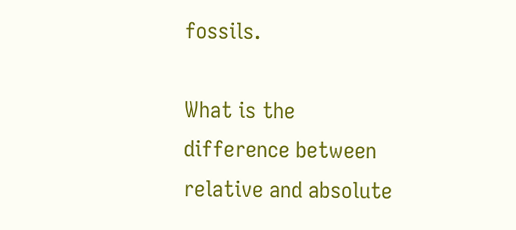fossils.

What is the difference between relative and absolute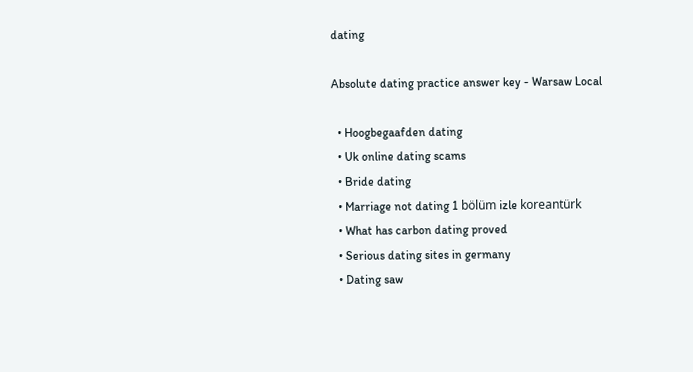dating

Absolute dating practice answer key - Warsaw Local

  • Hoogbegaafden dating
  • Uk online dating scams
  • Bride dating
  • Marriage not dating 1 bölüm izle koreantürk
  • What has carbon dating proved
  • Serious dating sites in germany
  • Dating saw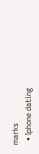marks
  • Iphone dating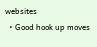websites
  • Good hook up moves